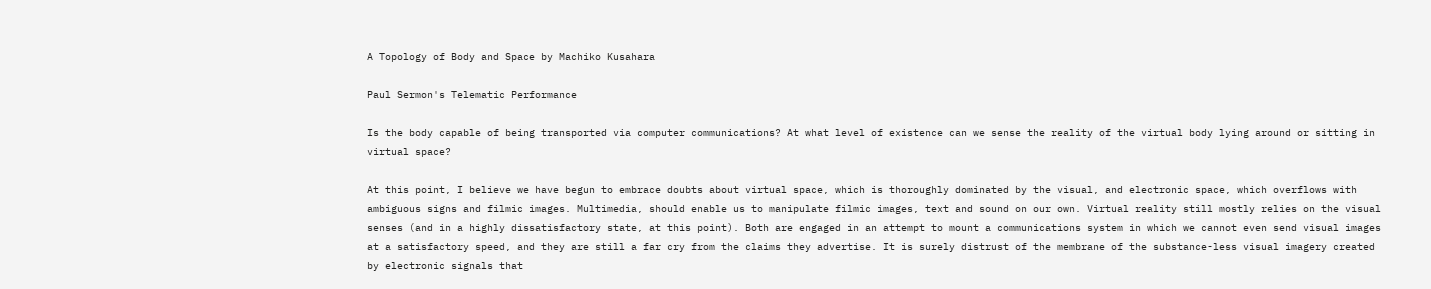A Topology of Body and Space by Machiko Kusahara

Paul Sermon's Telematic Performance

Is the body capable of being transported via computer communications? At what level of existence can we sense the reality of the virtual body lying around or sitting in virtual space?

At this point, I believe we have begun to embrace doubts about virtual space, which is thoroughly dominated by the visual, and electronic space, which overflows with ambiguous signs and filmic images. Multimedia, should enable us to manipulate filmic images, text and sound on our own. Virtual reality still mostly relies on the visual senses (and in a highly dissatisfactory state, at this point). Both are engaged in an attempt to mount a communications system in which we cannot even send visual images at a satisfactory speed, and they are still a far cry from the claims they advertise. It is surely distrust of the membrane of the substance-less visual imagery created by electronic signals that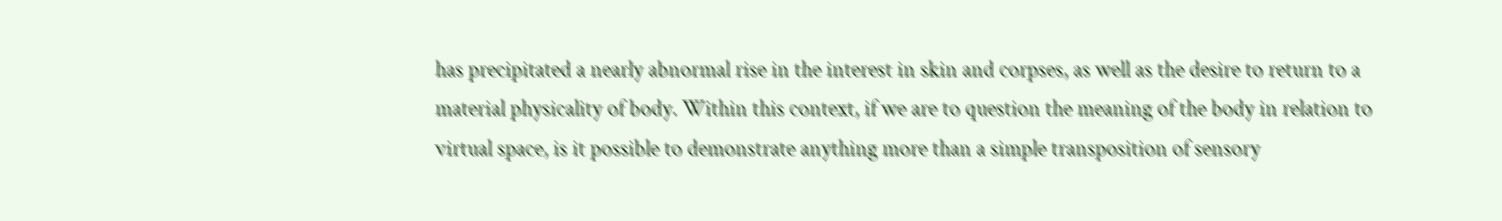has precipitated a nearly abnormal rise in the interest in skin and corpses, as well as the desire to return to a material physicality of body. Within this context, if we are to question the meaning of the body in relation to virtual space, is it possible to demonstrate anything more than a simple transposition of sensory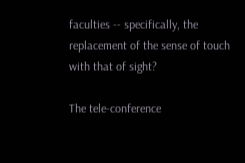faculties -- specifically, the replacement of the sense of touch with that of sight?

The tele-conference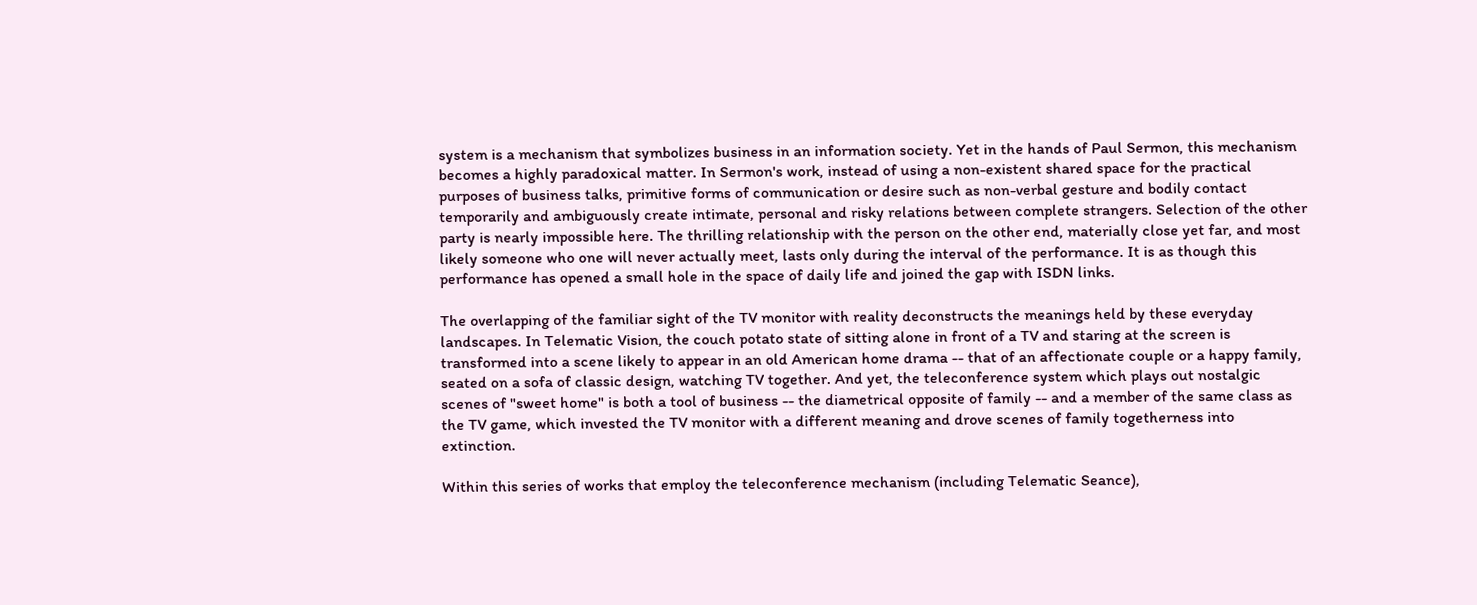system is a mechanism that symbolizes business in an information society. Yet in the hands of Paul Sermon, this mechanism becomes a highly paradoxical matter. In Sermon's work, instead of using a non-existent shared space for the practical purposes of business talks, primitive forms of communication or desire such as non-verbal gesture and bodily contact temporarily and ambiguously create intimate, personal and risky relations between complete strangers. Selection of the other party is nearly impossible here. The thrilling relationship with the person on the other end, materially close yet far, and most likely someone who one will never actually meet, lasts only during the interval of the performance. It is as though this performance has opened a small hole in the space of daily life and joined the gap with ISDN links.

The overlapping of the familiar sight of the TV monitor with reality deconstructs the meanings held by these everyday landscapes. In Telematic Vision, the couch potato state of sitting alone in front of a TV and staring at the screen is transformed into a scene likely to appear in an old American home drama -- that of an affectionate couple or a happy family, seated on a sofa of classic design, watching TV together. And yet, the teleconference system which plays out nostalgic scenes of "sweet home" is both a tool of business -- the diametrical opposite of family -- and a member of the same class as the TV game, which invested the TV monitor with a different meaning and drove scenes of family togetherness into extinction.

Within this series of works that employ the teleconference mechanism (including Telematic Seance),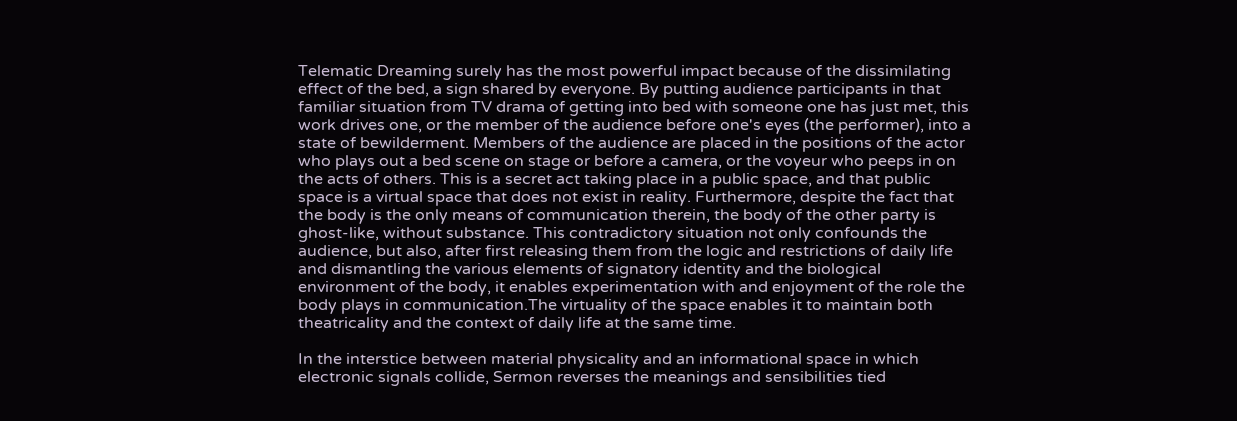Telematic Dreaming surely has the most powerful impact because of the dissimilating effect of the bed, a sign shared by everyone. By putting audience participants in that familiar situation from TV drama of getting into bed with someone one has just met, this work drives one, or the member of the audience before one's eyes (the performer), into a state of bewilderment. Members of the audience are placed in the positions of the actor who plays out a bed scene on stage or before a camera, or the voyeur who peeps in on the acts of others. This is a secret act taking place in a public space, and that public space is a virtual space that does not exist in reality. Furthermore, despite the fact that the body is the only means of communication therein, the body of the other party is ghost-like, without substance. This contradictory situation not only confounds the audience, but also, after first releasing them from the logic and restrictions of daily life and dismantling the various elements of signatory identity and the biological environment of the body, it enables experimentation with and enjoyment of the role the body plays in communication.The virtuality of the space enables it to maintain both theatricality and the context of daily life at the same time.

In the interstice between material physicality and an informational space in which electronic signals collide, Sermon reverses the meanings and sensibilities tied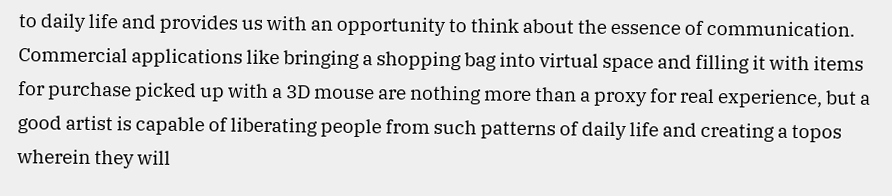to daily life and provides us with an opportunity to think about the essence of communication. Commercial applications like bringing a shopping bag into virtual space and filling it with items for purchase picked up with a 3D mouse are nothing more than a proxy for real experience, but a good artist is capable of liberating people from such patterns of daily life and creating a topos wherein they will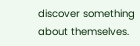discover something about themselves.